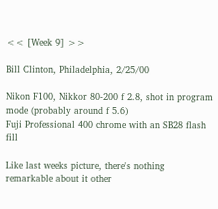<< [Week 9] >>

Bill Clinton, Philadelphia, 2/25/00

Nikon F100, Nikkor 80-200 f 2.8, shot in program mode (probably around f 5.6)
Fuji Professional 400 chrome with an SB28 flash fill

Like last weeks picture, there's nothing remarkable about it other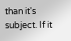than it's subject. If it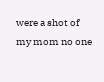were a shot of my mom no one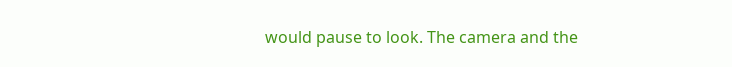would pause to look. The camera and the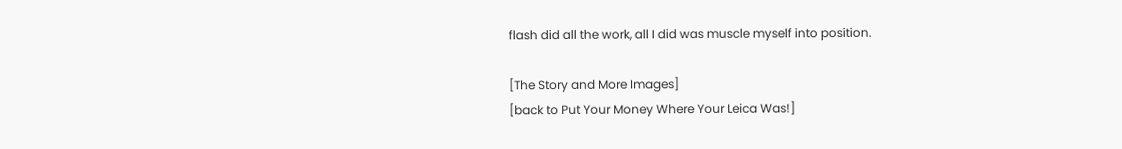flash did all the work, all I did was muscle myself into position.

[The Story and More Images]
[back to Put Your Money Where Your Leica Was!]